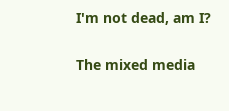I'm not dead, am I?

The mixed media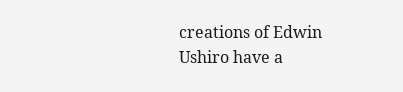creations of Edwin Ushiro have a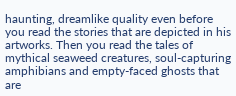haunting, dreamlike quality even before you read the stories that are depicted in his artworks. Then you read the tales of mythical seaweed creatures, soul-capturing amphibians and empty-faced ghosts that are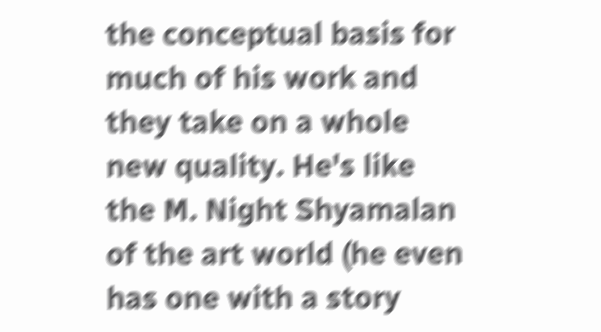the conceptual basis for much of his work and they take on a whole new quality. He's like the M. Night Shyamalan of the art world (he even has one with a story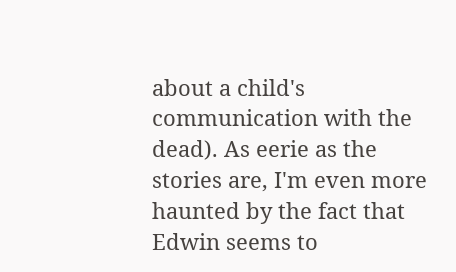about a child's communication with the dead). As eerie as the stories are, I'm even more haunted by the fact that Edwin seems to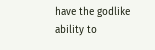have the godlike ability to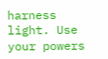harness light. Use your powers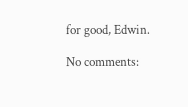for good, Edwin.

No comments: